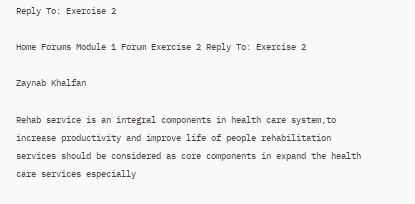Reply To: Exercise 2

Home Forums Module 1 Forum Exercise 2 Reply To: Exercise 2

Zaynab Khalfan

Rehab service is an integral components in health care system,to increase productivity and improve life of people rehabilitation services should be considered as core components in expand the health care services especially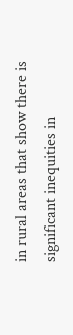in rural areas that show there is significant inequities in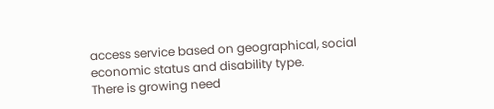access service based on geographical, social economic status and disability type.
There is growing need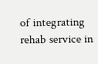of integrating rehab service in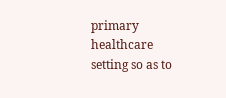primary healthcare setting so as to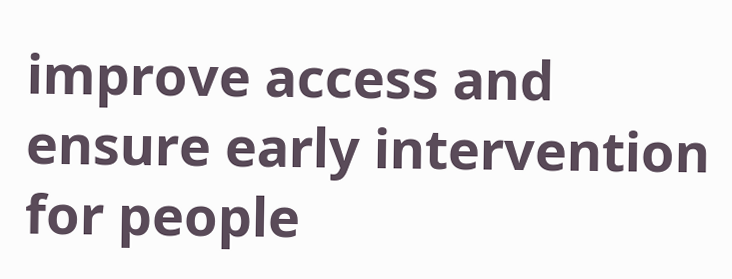improve access and ensure early intervention for people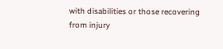with disabilities or those recovering from injury